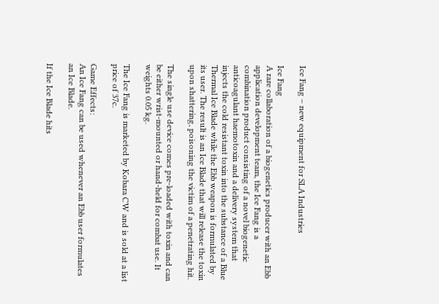Ice Fang – new equipment for SLA Industries

Ice Fang
A rare collaboration of a biogenetics producer with an Ebb application development team, the Ice Fang is a combination product consisting of a novel biogenetic anticoagulant haemotoxin and a delivery system that injects the cold resistant toxin into the substance of a Blue Thermal Ice Blade while the Ebb weapon is formulated by its user. The result is an Ice Blade that will release the toxin upon shattering, poisoning the victim of a penetrating hit.

The single use device comes pre-loaded with toxin and can be either wrist-mounted or hand-held for combat use. It weights 0.05 kg.

The Ice Fang is marketed by Kobara CW and is sold at a list price of 37c.

Game Effects:
An Ice Fang can be used whenever an Ebb user formulates an Ice Blade.

If the Ice Blade hits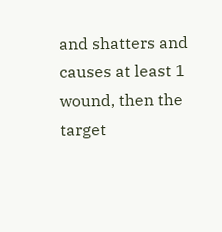and shatters and causes at least 1 wound, then the target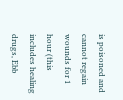is poisoned and cannot regain wounds for 1 hour (this includes healing drugs, Ebb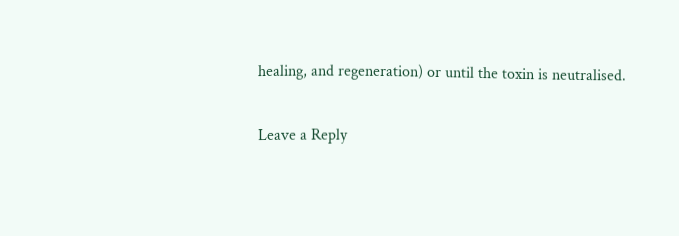healing, and regeneration) or until the toxin is neutralised.

Leave a Reply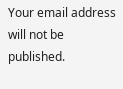Your email address will not be published.